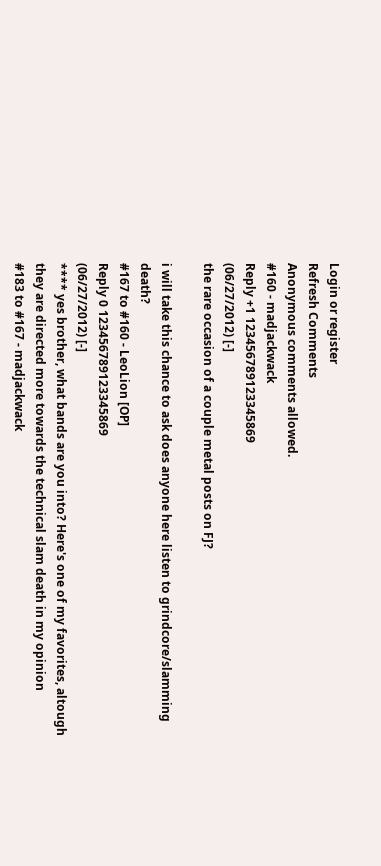Login or register
Refresh Comments
Anonymous comments allowed.
#160 - madjackwack
Reply +1 123456789123345869
(06/27/2012) [-]
the rare occasion of a couple metal posts on FJ?

i will take this chance to ask does anyone here listen to grindcore/slamming death?
#167 to #160 - LeoLion [OP]
Reply 0 123456789123345869
(06/27/2012) [-]
**** yes brother, what bands are you into? Here's one of my favorites, altough they are directed more towards the technical slam death in my opinion
#183 to #167 - madjackwack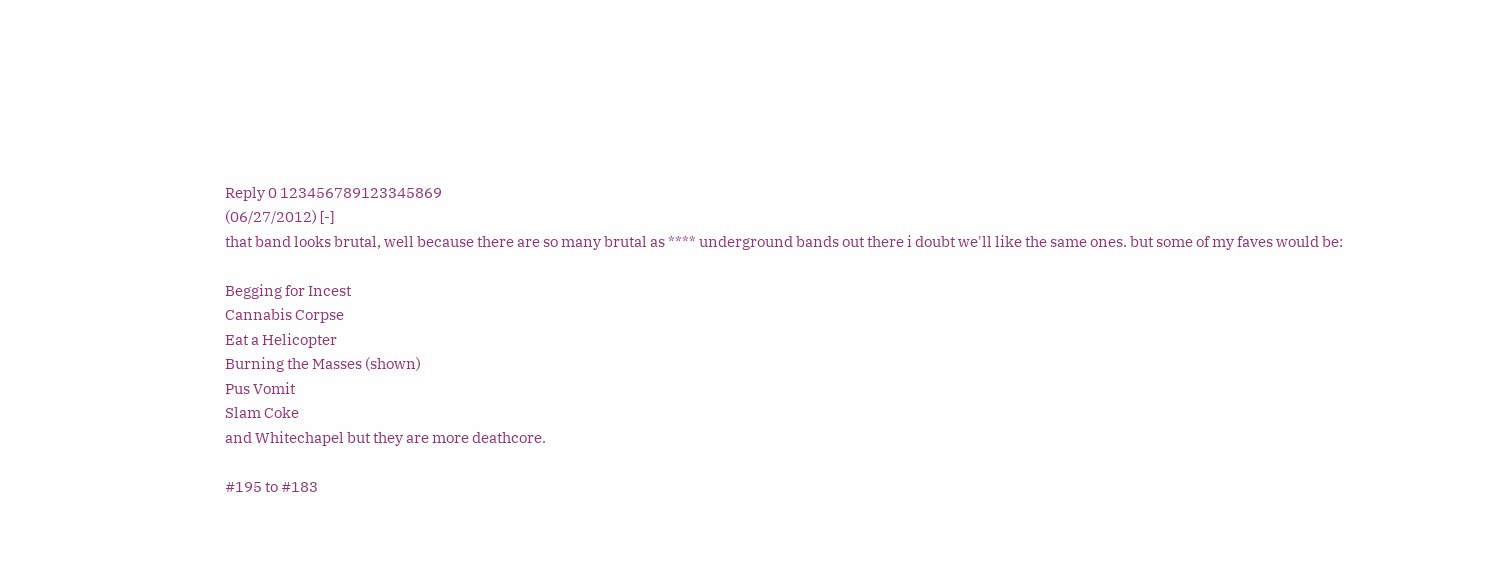Reply 0 123456789123345869
(06/27/2012) [-]
that band looks brutal, well because there are so many brutal as **** underground bands out there i doubt we'll like the same ones. but some of my faves would be:

Begging for Incest
Cannabis Corpse
Eat a Helicopter
Burning the Masses (shown)
Pus Vomit
Slam Coke
and Whitechapel but they are more deathcore.

#195 to #183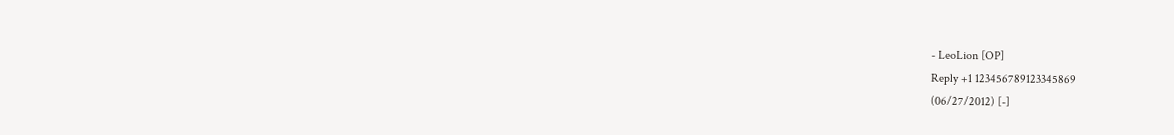- LeoLion [OP]
Reply +1 123456789123345869
(06/27/2012) [-]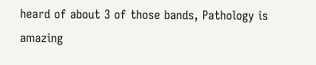heard of about 3 of those bands, Pathology is amazing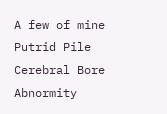A few of mine
Putrid Pile
Cerebral Bore
Abnormity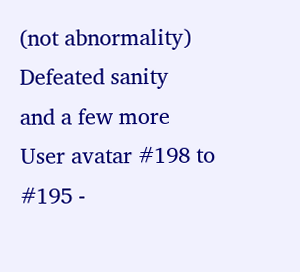(not abnormality)
Defeated sanity
and a few more
User avatar #198 to #195 -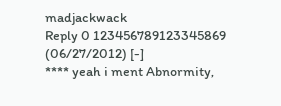madjackwack
Reply 0 123456789123345869
(06/27/2012) [-]
**** yeah i ment Abnormity,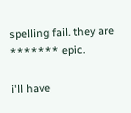spelling fail. they are ******* epic.

i'll have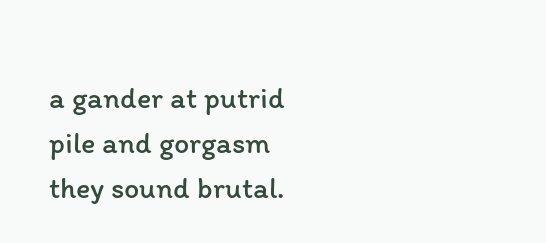a gander at putrid pile and gorgasm they sound brutal.